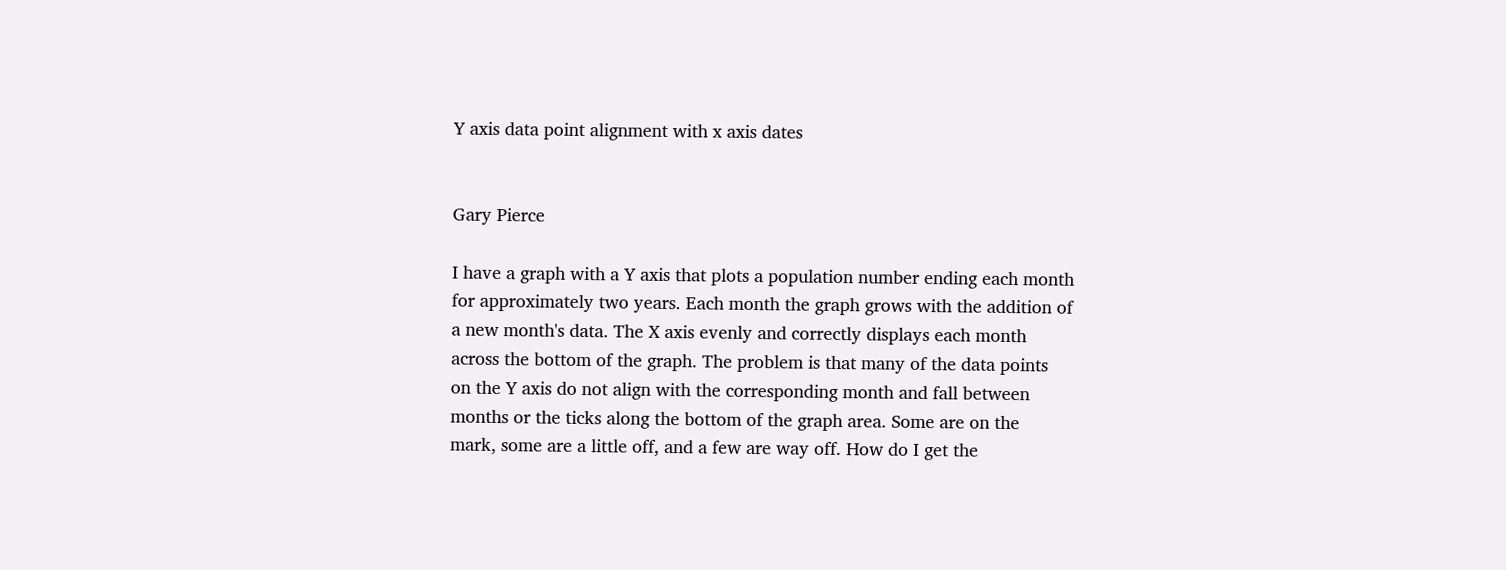Y axis data point alignment with x axis dates


Gary Pierce

I have a graph with a Y axis that plots a population number ending each month
for approximately two years. Each month the graph grows with the addition of
a new month's data. The X axis evenly and correctly displays each month
across the bottom of the graph. The problem is that many of the data points
on the Y axis do not align with the corresponding month and fall between
months or the ticks along the bottom of the graph area. Some are on the
mark, some are a little off, and a few are way off. How do I get the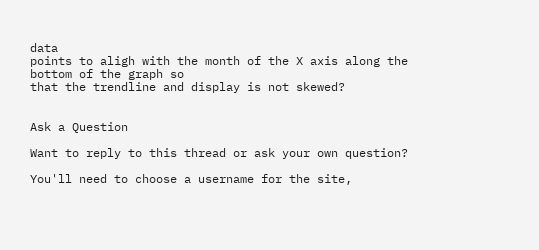data
points to aligh with the month of the X axis along the bottom of the graph so
that the trendline and display is not skewed?


Ask a Question

Want to reply to this thread or ask your own question?

You'll need to choose a username for the site,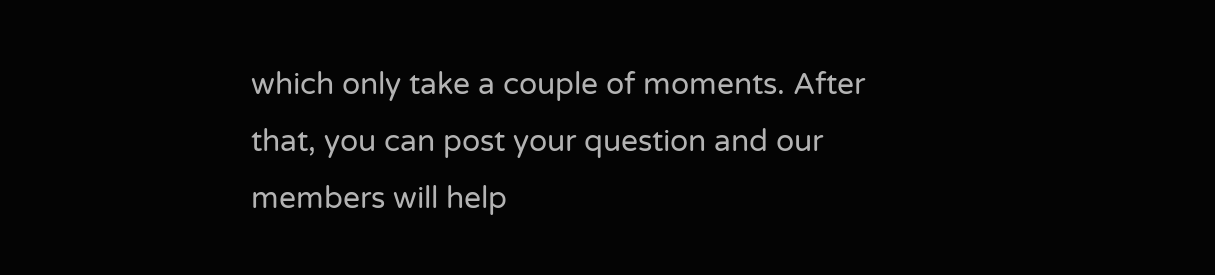which only take a couple of moments. After that, you can post your question and our members will help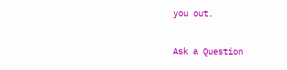you out.

Ask a Question